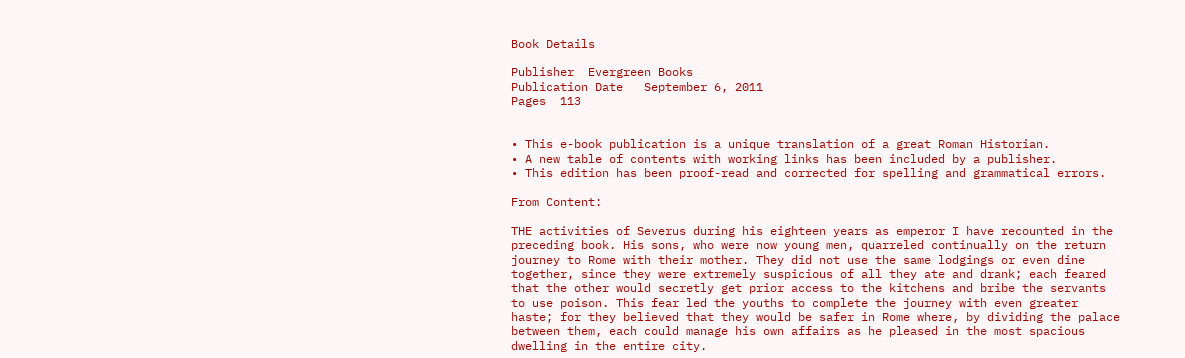Book Details

Publisher  Evergreen Books
Publication Date   September 6, 2011
Pages  113


• This e-book publication is a unique translation of a great Roman Historian.
• A new table of contents with working links has been included by a publisher.
• This edition has been proof-read and corrected for spelling and grammatical errors.

From Content:

THE activities of Severus during his eighteen years as emperor I have recounted in the preceding book. His sons, who were now young men, quarreled continually on the return journey to Rome with their mother. They did not use the same lodgings or even dine together, since they were extremely suspicious of all they ate and drank; each feared that the other would secretly get prior access to the kitchens and bribe the servants to use poison. This fear led the youths to complete the journey with even greater haste; for they believed that they would be safer in Rome where, by dividing the palace between them, each could manage his own affairs as he pleased in the most spacious dwelling in the entire city.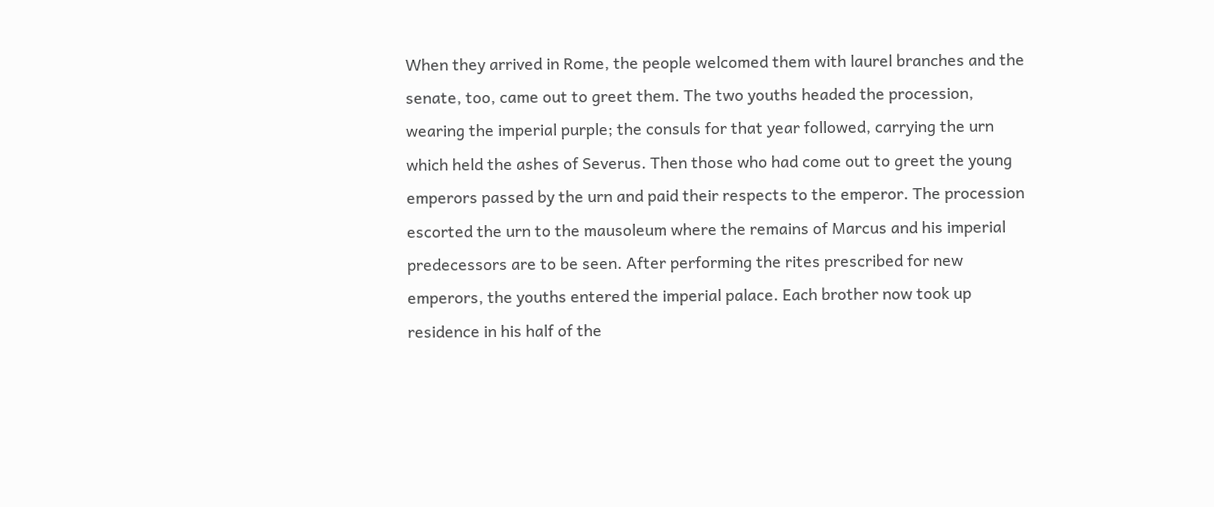When they arrived in Rome, the people welcomed them with laurel branches and the senate, too, came out to greet them. The two youths headed the procession, wearing the imperial purple; the consuls for that year followed, carrying the urn which held the ashes of Severus. Then those who had come out to greet the young emperors passed by the urn and paid their respects to the emperor. The procession escorted the urn to the mausoleum where the remains of Marcus and his imperial predecessors are to be seen. After performing the rites prescribed for new emperors, the youths entered the imperial palace. Each brother now took up residence in his half of the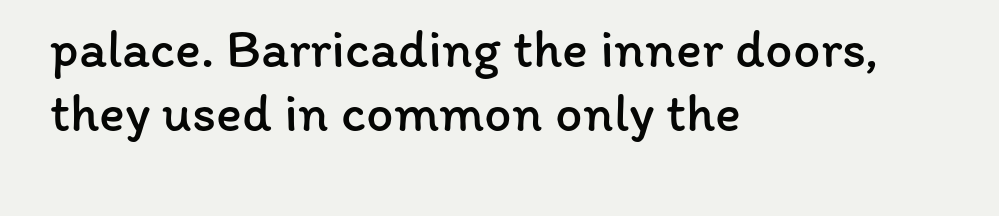palace. Barricading the inner doors, they used in common only the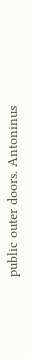public outer doors. Antoninus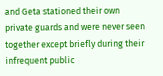and Geta stationed their own private guards and were never seen together except briefly during their infrequent public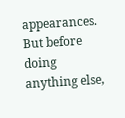appearances. But before doing anything else,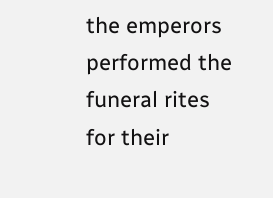the emperors performed the funeral rites for their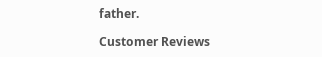father.

Customer Reviews